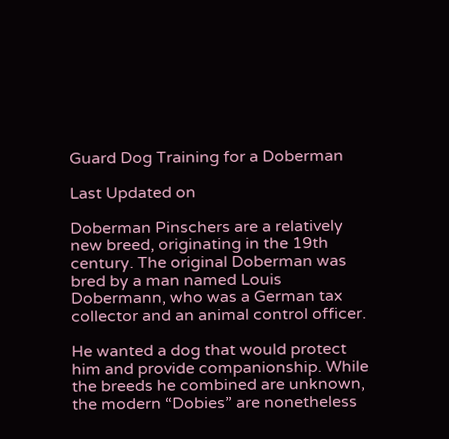Guard Dog Training for a Doberman

Last Updated on

Doberman Pinschers are a relatively new breed, originating in the 19th century. The original Doberman was bred by a man named Louis Dobermann, who was a German tax collector and an animal control officer.

He wanted a dog that would protect him and provide companionship. While the breeds he combined are unknown, the modern “Dobies” are nonetheless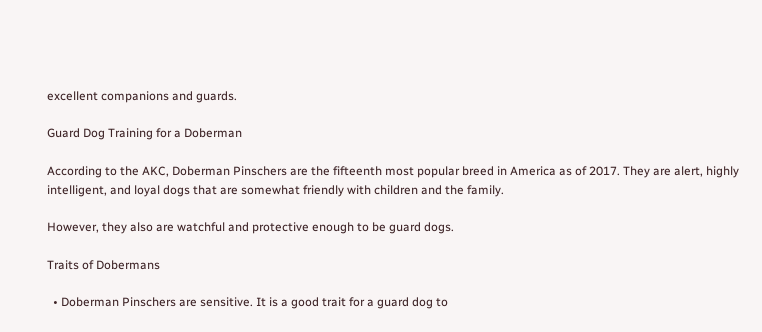excellent companions and guards.

Guard Dog Training for a Doberman

According to the AKC, Doberman Pinschers are the fifteenth most popular breed in America as of 2017. They are alert, highly intelligent, and loyal dogs that are somewhat friendly with children and the family.

However, they also are watchful and protective enough to be guard dogs.

Traits of Dobermans

  • Doberman Pinschers are sensitive. It is a good trait for a guard dog to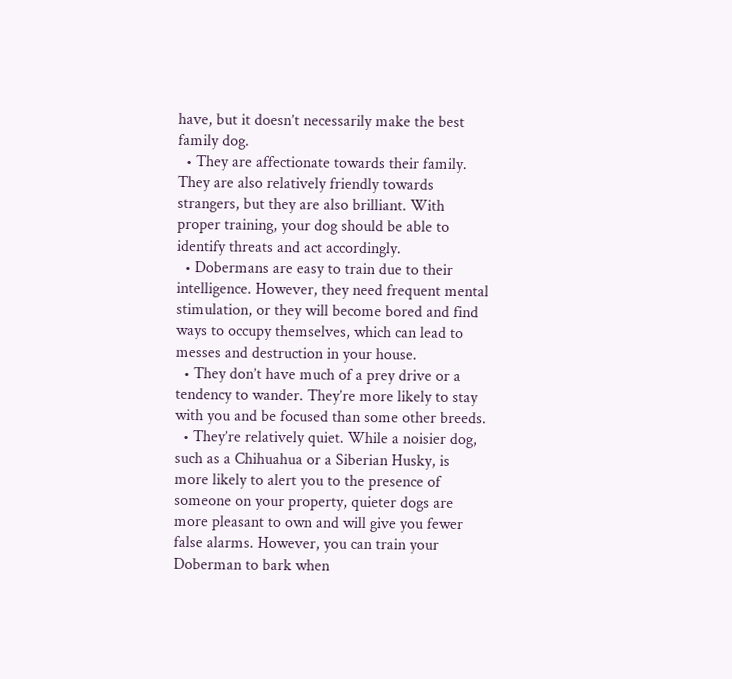have, but it doesn’t necessarily make the best family dog.
  • They are affectionate towards their family. They are also relatively friendly towards strangers, but they are also brilliant. With proper training, your dog should be able to identify threats and act accordingly.
  • Dobermans are easy to train due to their intelligence. However, they need frequent mental stimulation, or they will become bored and find ways to occupy themselves, which can lead to messes and destruction in your house.
  • They don’t have much of a prey drive or a tendency to wander. They’re more likely to stay with you and be focused than some other breeds.
  • They’re relatively quiet. While a noisier dog, such as a Chihuahua or a Siberian Husky, is more likely to alert you to the presence of someone on your property, quieter dogs are more pleasant to own and will give you fewer false alarms. However, you can train your Doberman to bark when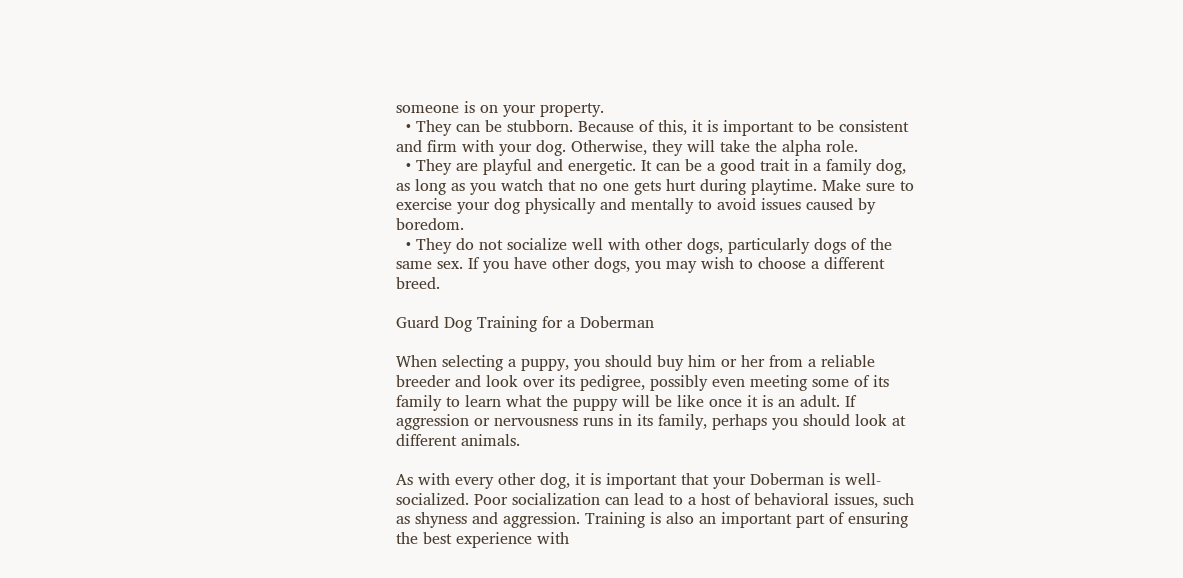someone is on your property.
  • They can be stubborn. Because of this, it is important to be consistent and firm with your dog. Otherwise, they will take the alpha role.
  • They are playful and energetic. It can be a good trait in a family dog, as long as you watch that no one gets hurt during playtime. Make sure to exercise your dog physically and mentally to avoid issues caused by boredom.
  • They do not socialize well with other dogs, particularly dogs of the same sex. If you have other dogs, you may wish to choose a different breed.

Guard Dog Training for a Doberman

When selecting a puppy, you should buy him or her from a reliable breeder and look over its pedigree, possibly even meeting some of its family to learn what the puppy will be like once it is an adult. If aggression or nervousness runs in its family, perhaps you should look at different animals.

As with every other dog, it is important that your Doberman is well-socialized. Poor socialization can lead to a host of behavioral issues, such as shyness and aggression. Training is also an important part of ensuring the best experience with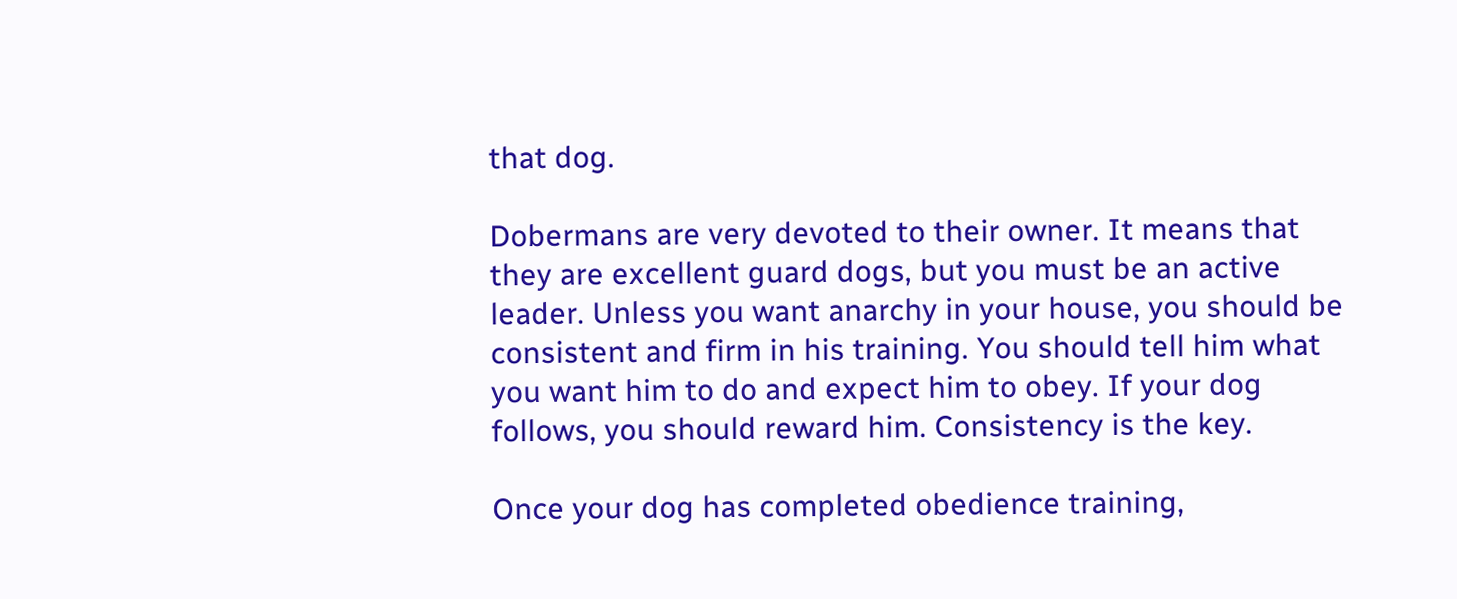that dog.

Dobermans are very devoted to their owner. It means that they are excellent guard dogs, but you must be an active leader. Unless you want anarchy in your house, you should be consistent and firm in his training. You should tell him what you want him to do and expect him to obey. If your dog follows, you should reward him. Consistency is the key.

Once your dog has completed obedience training,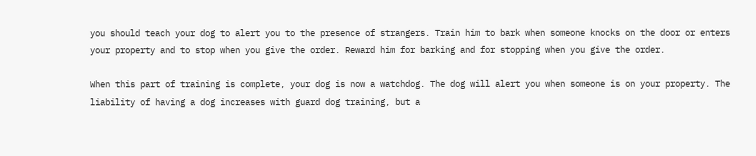you should teach your dog to alert you to the presence of strangers. Train him to bark when someone knocks on the door or enters your property and to stop when you give the order. Reward him for barking and for stopping when you give the order.

When this part of training is complete, your dog is now a watchdog. The dog will alert you when someone is on your property. The liability of having a dog increases with guard dog training, but a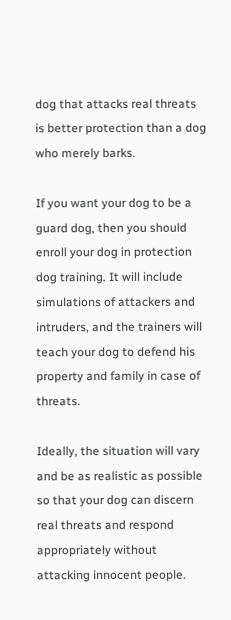dog that attacks real threats is better protection than a dog who merely barks.

If you want your dog to be a guard dog, then you should enroll your dog in protection dog training. It will include simulations of attackers and intruders, and the trainers will teach your dog to defend his property and family in case of threats.

Ideally, the situation will vary and be as realistic as possible so that your dog can discern real threats and respond appropriately without attacking innocent people.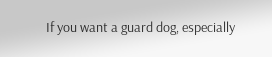If you want a guard dog, especially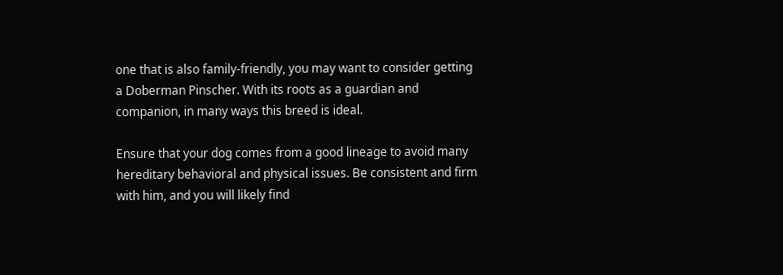one that is also family-friendly, you may want to consider getting a Doberman Pinscher. With its roots as a guardian and companion, in many ways this breed is ideal.

Ensure that your dog comes from a good lineage to avoid many hereditary behavioral and physical issues. Be consistent and firm with him, and you will likely find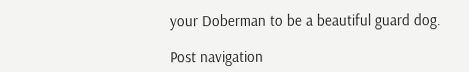your Doberman to be a beautiful guard dog.

Post navigation